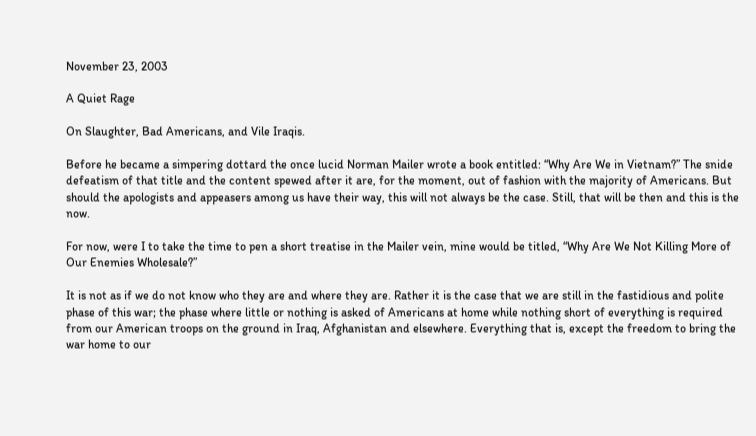November 23, 2003

A Quiet Rage

On Slaughter, Bad Americans, and Vile Iraqis.

Before he became a simpering dottard the once lucid Norman Mailer wrote a book entitled: “Why Are We in Vietnam?” The snide defeatism of that title and the content spewed after it are, for the moment, out of fashion with the majority of Americans. But should the apologists and appeasers among us have their way, this will not always be the case. Still, that will be then and this is the now.

For now, were I to take the time to pen a short treatise in the Mailer vein, mine would be titled, “Why Are We Not Killing More of Our Enemies Wholesale?”

It is not as if we do not know who they are and where they are. Rather it is the case that we are still in the fastidious and polite phase of this war; the phase where little or nothing is asked of Americans at home while nothing short of everything is required from our American troops on the ground in Iraq, Afghanistan and elsewhere. Everything that is, except the freedom to bring the war home to our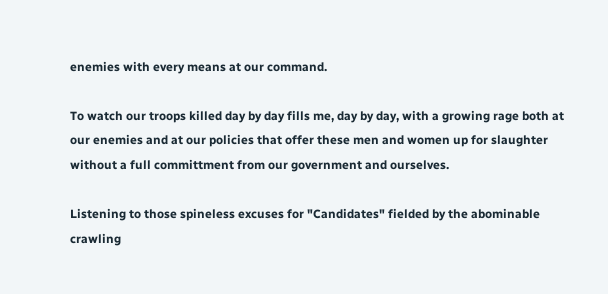enemies with every means at our command.

To watch our troops killed day by day fills me, day by day, with a growing rage both at our enemies and at our policies that offer these men and women up for slaughter without a full committment from our government and ourselves.

Listening to those spineless excuses for "Candidates" fielded by the abominable crawling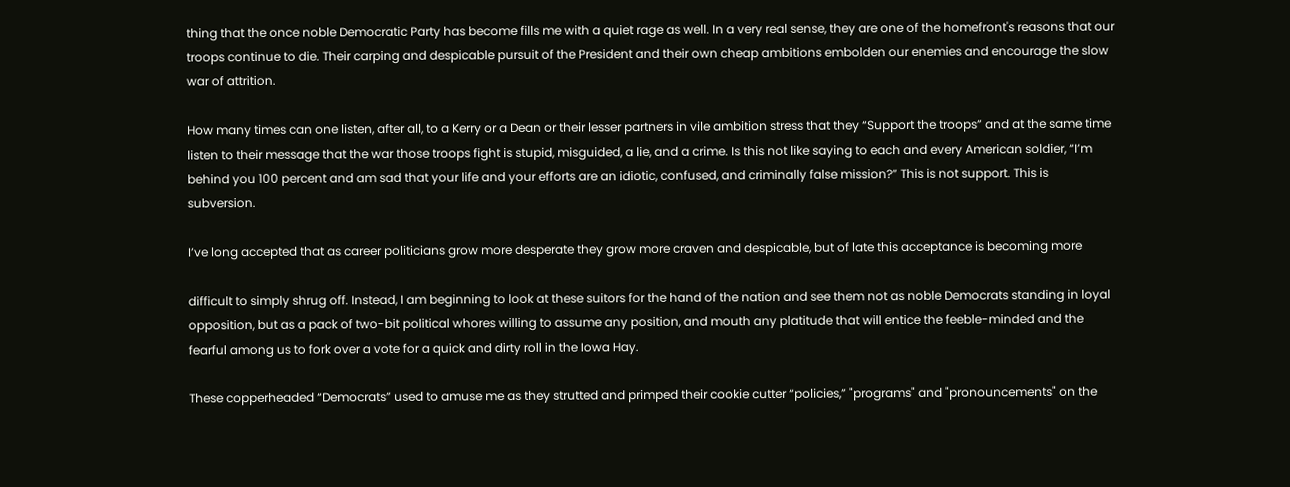thing that the once noble Democratic Party has become fills me with a quiet rage as well. In a very real sense, they are one of the homefront's reasons that our troops continue to die. Their carping and despicable pursuit of the President and their own cheap ambitions embolden our enemies and encourage the slow war of attrition.

How many times can one listen, after all, to a Kerry or a Dean or their lesser partners in vile ambition stress that they “Support the troops” and at the same time listen to their message that the war those troops fight is stupid, misguided, a lie, and a crime. Is this not like saying to each and every American soldier, “I’m behind you 100 percent and am sad that your life and your efforts are an idiotic, confused, and criminally false mission?” This is not support. This is subversion.

I’ve long accepted that as career politicians grow more desperate they grow more craven and despicable, but of late this acceptance is becoming more

difficult to simply shrug off. Instead, I am beginning to look at these suitors for the hand of the nation and see them not as noble Democrats standing in loyal opposition, but as a pack of two-bit political whores willing to assume any position, and mouth any platitude that will entice the feeble-minded and the fearful among us to fork over a vote for a quick and dirty roll in the Iowa Hay.

These copperheaded “Democrats” used to amuse me as they strutted and primped their cookie cutter “policies,” "programs" and "pronouncements" on the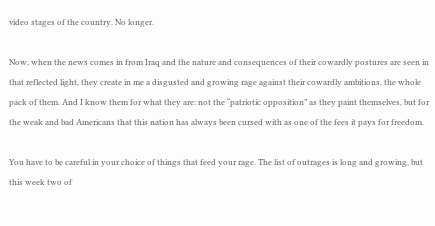video stages of the country. No longer.

Now, when the news comes in from Iraq and the nature and consequences of their cowardly postures are seen in that reflected light, they create in me a disgusted and growing rage against their cowardly ambitions, the whole pack of them. And I know them for what they are: not the “patriotic opposition” as they paint themselves, but for the weak and bad Americans that this nation has always been cursed with as one of the fees it pays for freedom.

You have to be careful in your choice of things that feed your rage. The list of outrages is long and growing, but this week two of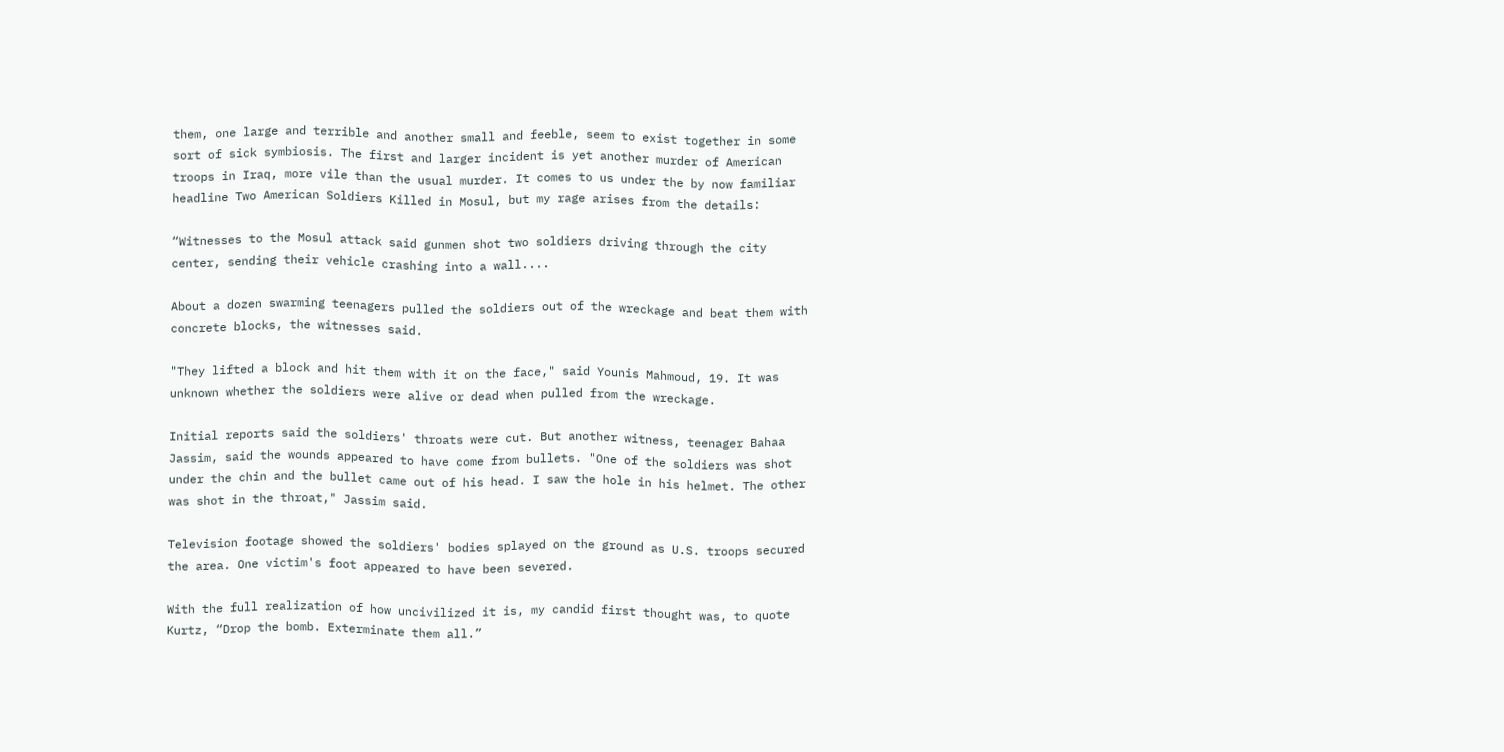them, one large and terrible and another small and feeble, seem to exist together in some sort of sick symbiosis. The first and larger incident is yet another murder of American troops in Iraq, more vile than the usual murder. It comes to us under the by now familiar headline Two American Soldiers Killed in Mosul, but my rage arises from the details:

“Witnesses to the Mosul attack said gunmen shot two soldiers driving through the city center, sending their vehicle crashing into a wall....

About a dozen swarming teenagers pulled the soldiers out of the wreckage and beat them with concrete blocks, the witnesses said.

"They lifted a block and hit them with it on the face," said Younis Mahmoud, 19. It was unknown whether the soldiers were alive or dead when pulled from the wreckage.

Initial reports said the soldiers' throats were cut. But another witness, teenager Bahaa Jassim, said the wounds appeared to have come from bullets. "One of the soldiers was shot under the chin and the bullet came out of his head. I saw the hole in his helmet. The other was shot in the throat," Jassim said.

Television footage showed the soldiers' bodies splayed on the ground as U.S. troops secured the area. One victim's foot appeared to have been severed.

With the full realization of how uncivilized it is, my candid first thought was, to quote Kurtz, “Drop the bomb. Exterminate them all.”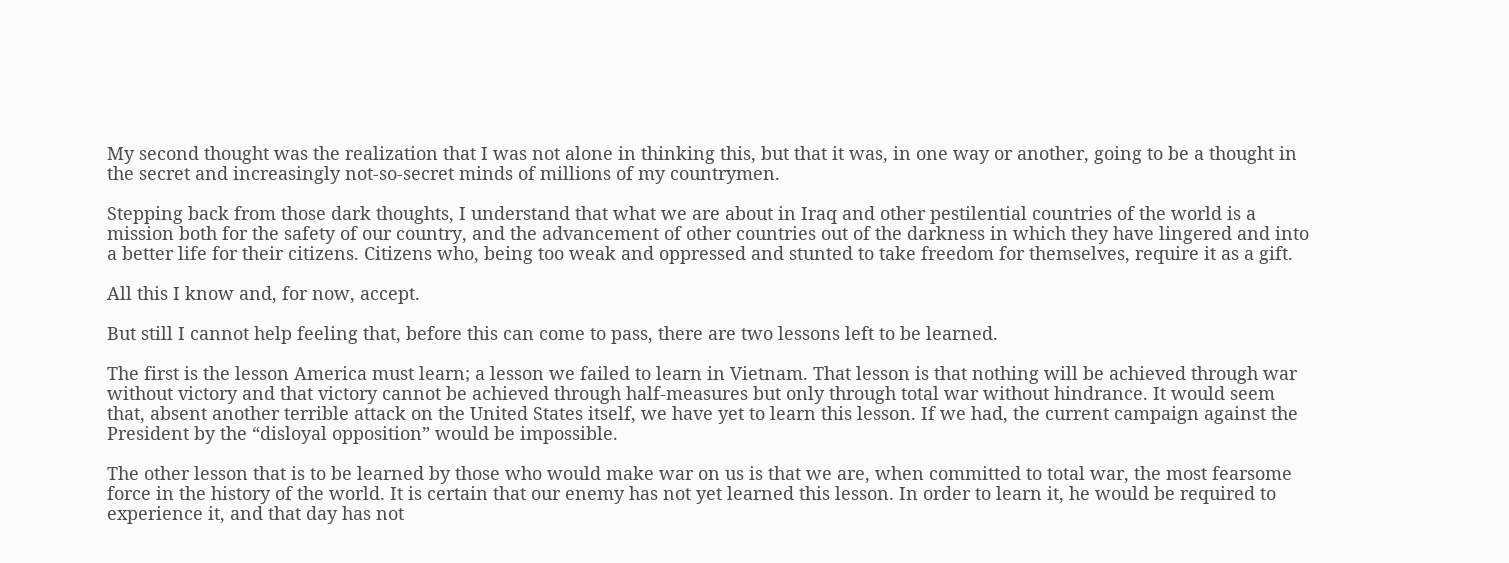My second thought was the realization that I was not alone in thinking this, but that it was, in one way or another, going to be a thought in the secret and increasingly not-so-secret minds of millions of my countrymen.

Stepping back from those dark thoughts, I understand that what we are about in Iraq and other pestilential countries of the world is a mission both for the safety of our country, and the advancement of other countries out of the darkness in which they have lingered and into a better life for their citizens. Citizens who, being too weak and oppressed and stunted to take freedom for themselves, require it as a gift.

All this I know and, for now, accept.

But still I cannot help feeling that, before this can come to pass, there are two lessons left to be learned.

The first is the lesson America must learn; a lesson we failed to learn in Vietnam. That lesson is that nothing will be achieved through war without victory and that victory cannot be achieved through half-measures but only through total war without hindrance. It would seem that, absent another terrible attack on the United States itself, we have yet to learn this lesson. If we had, the current campaign against the President by the “disloyal opposition” would be impossible.

The other lesson that is to be learned by those who would make war on us is that we are, when committed to total war, the most fearsome force in the history of the world. It is certain that our enemy has not yet learned this lesson. In order to learn it, he would be required to experience it, and that day has not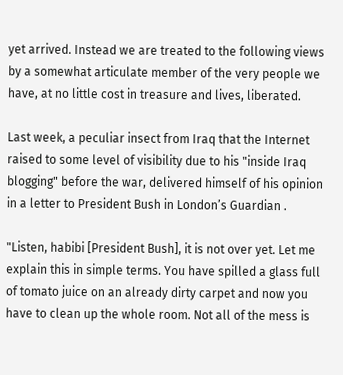yet arrived. Instead we are treated to the following views by a somewhat articulate member of the very people we have, at no little cost in treasure and lives, liberated.

Last week, a peculiar insect from Iraq that the Internet raised to some level of visibility due to his "inside Iraq blogging" before the war, delivered himself of his opinion in a letter to President Bush in London’s Guardian .

"Listen, habibi [President Bush], it is not over yet. Let me explain this in simple terms. You have spilled a glass full of tomato juice on an already dirty carpet and now you have to clean up the whole room. Not all of the mess is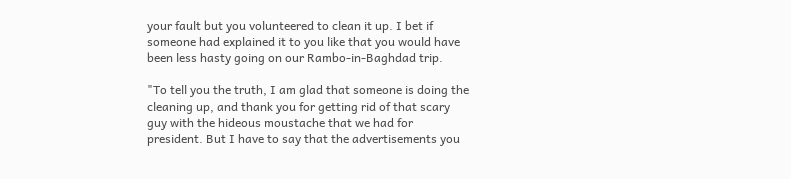your fault but you volunteered to clean it up. I bet if someone had explained it to you like that you would have been less hasty going on our Rambo-in-Baghdad trip.

"To tell you the truth, I am glad that someone is doing the cleaning up, and thank you for getting rid of that scary guy with the hideous moustache that we had for president. But I have to say that the advertisements you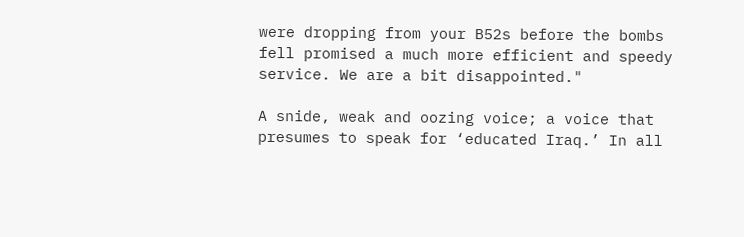were dropping from your B52s before the bombs fell promised a much more efficient and speedy service. We are a bit disappointed."

A snide, weak and oozing voice; a voice that presumes to speak for ‘educated Iraq.’ In all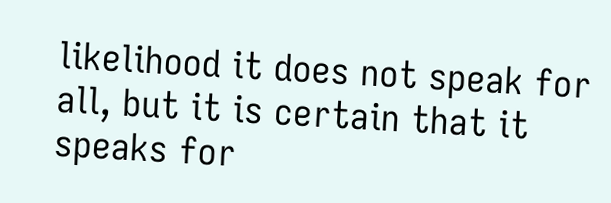likelihood it does not speak for all, but it is certain that it speaks for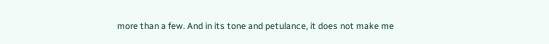more than a few. And in its tone and petulance, it does not make me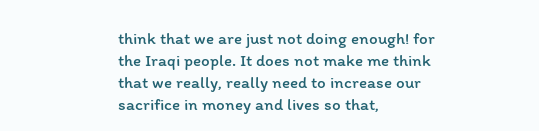think that we are just not doing enough! for the Iraqi people. It does not make me think that we really, really need to increase our sacrifice in money and lives so that,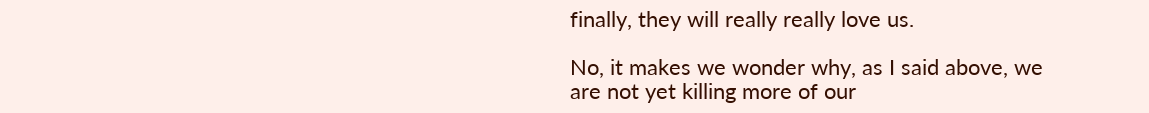finally, they will really really love us.

No, it makes we wonder why, as I said above, we are not yet killing more of our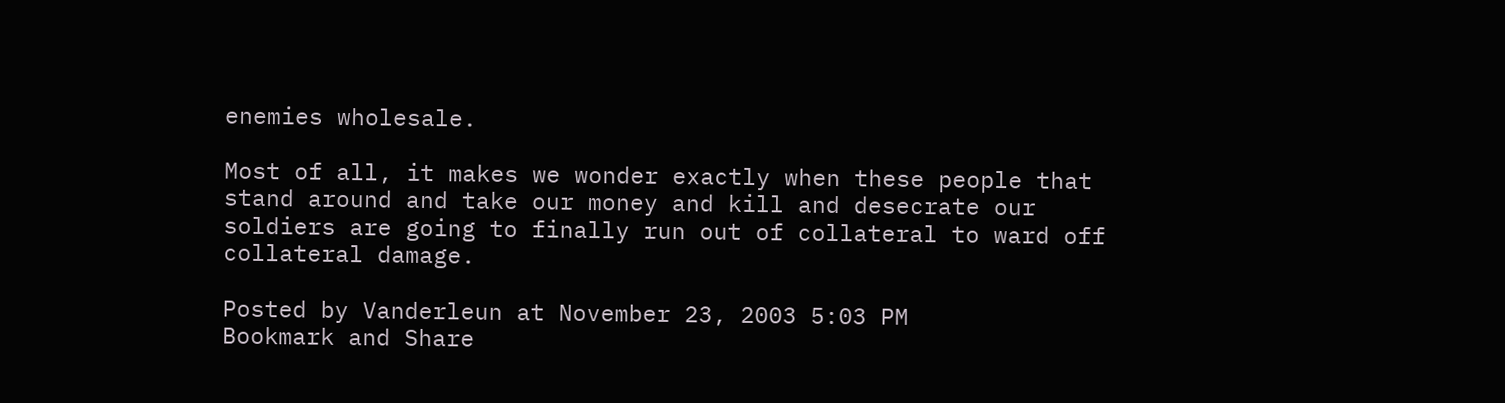enemies wholesale.

Most of all, it makes we wonder exactly when these people that stand around and take our money and kill and desecrate our soldiers are going to finally run out of collateral to ward off collateral damage.

Posted by Vanderleun at November 23, 2003 5:03 PM
Bookmark and Share